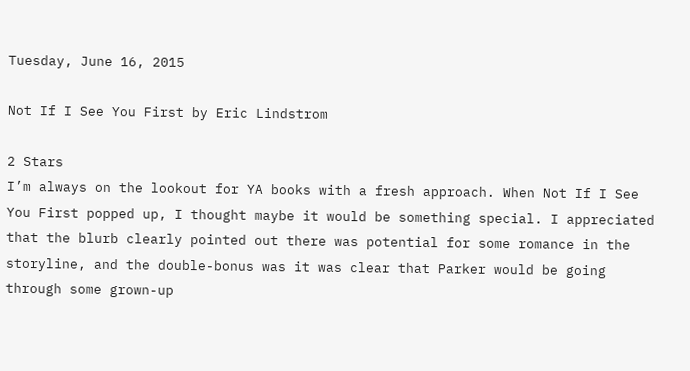Tuesday, June 16, 2015

Not If I See You First by Eric Lindstrom

2 Stars
I’m always on the lookout for YA books with a fresh approach. When Not If I See You First popped up, I thought maybe it would be something special. I appreciated that the blurb clearly pointed out there was potential for some romance in the storyline, and the double-bonus was it was clear that Parker would be going through some grown-up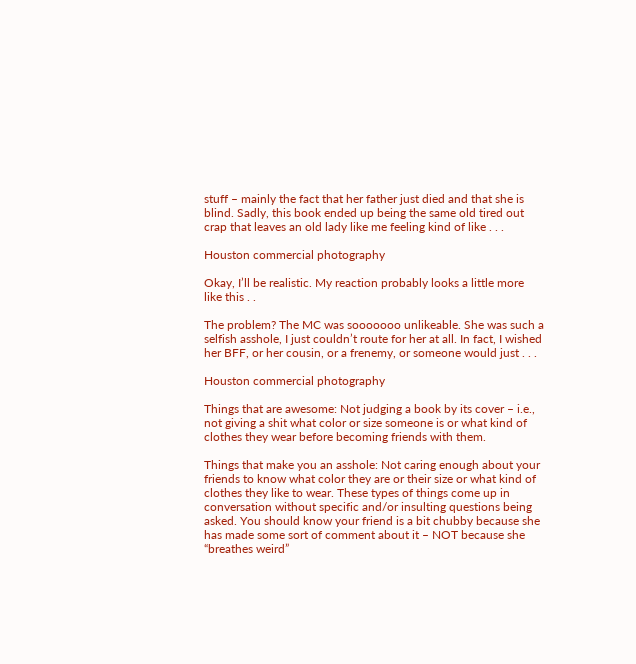stuff – mainly the fact that her father just died and that she is blind. Sadly, this book ended up being the same old tired out crap that leaves an old lady like me feeling kind of like . . .

Houston commercial photography

Okay, I’ll be realistic. My reaction probably looks a little more like this . .

The problem? The MC was sooooooo unlikeable. She was such a selfish asshole, I just couldn’t route for her at all. In fact, I wished her BFF, or her cousin, or a frenemy, or someone would just . . .

Houston commercial photography

Things that are awesome: Not judging a book by its cover – i.e., not giving a shit what color or size someone is or what kind of clothes they wear before becoming friends with them.

Things that make you an asshole: Not caring enough about your friends to know what color they are or their size or what kind of clothes they like to wear. These types of things come up in conversation without specific and/or insulting questions being asked. You should know your friend is a bit chubby because she has made some sort of comment about it – NOT because she “breathes weird”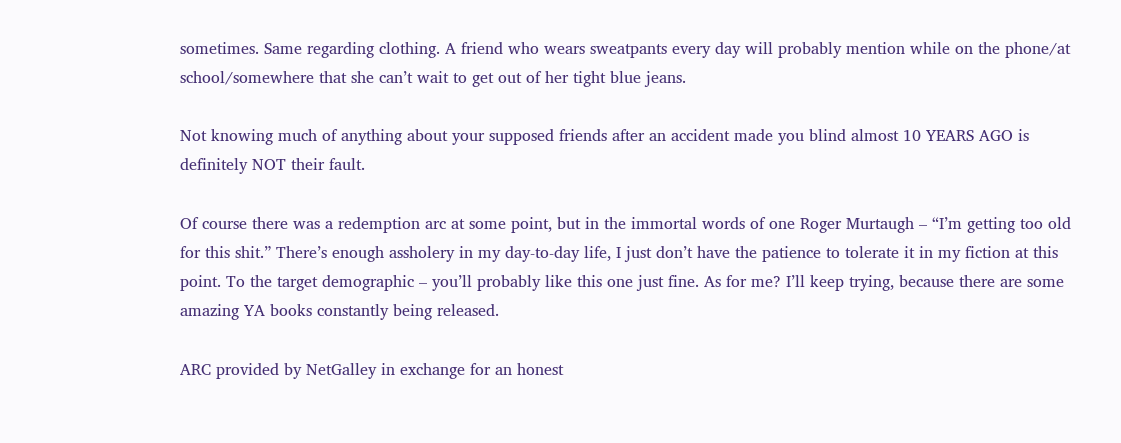sometimes. Same regarding clothing. A friend who wears sweatpants every day will probably mention while on the phone/at school/somewhere that she can’t wait to get out of her tight blue jeans.

Not knowing much of anything about your supposed friends after an accident made you blind almost 10 YEARS AGO is definitely NOT their fault.

Of course there was a redemption arc at some point, but in the immortal words of one Roger Murtaugh – “I’m getting too old for this shit.” There’s enough assholery in my day-to-day life, I just don’t have the patience to tolerate it in my fiction at this point. To the target demographic – you’ll probably like this one just fine. As for me? I’ll keep trying, because there are some amazing YA books constantly being released.

ARC provided by NetGalley in exchange for an honest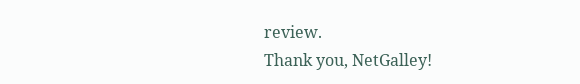review.
Thank you, NetGalley!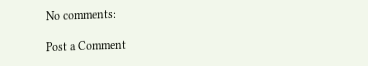No comments:

Post a Comment